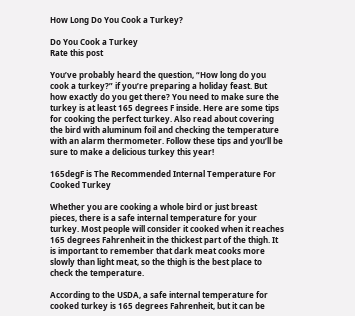How Long Do You Cook a Turkey?

Do You Cook a Turkey
Rate this post

You’ve probably heard the question, “How long do you cook a turkey?” if you’re preparing a holiday feast. But how exactly do you get there? You need to make sure the turkey is at least 165 degrees F inside. Here are some tips for cooking the perfect turkey. Also read about covering the bird with aluminum foil and checking the temperature with an alarm thermometer. Follow these tips and you’ll be sure to make a delicious turkey this year!

165degF is The Recommended Internal Temperature For Cooked Turkey

Whether you are cooking a whole bird or just breast pieces, there is a safe internal temperature for your turkey. Most people will consider it cooked when it reaches 165 degrees Fahrenheit in the thickest part of the thigh. It is important to remember that dark meat cooks more slowly than light meat, so the thigh is the best place to check the temperature.

According to the USDA, a safe internal temperature for cooked turkey is 165 degrees Fahrenheit, but it can be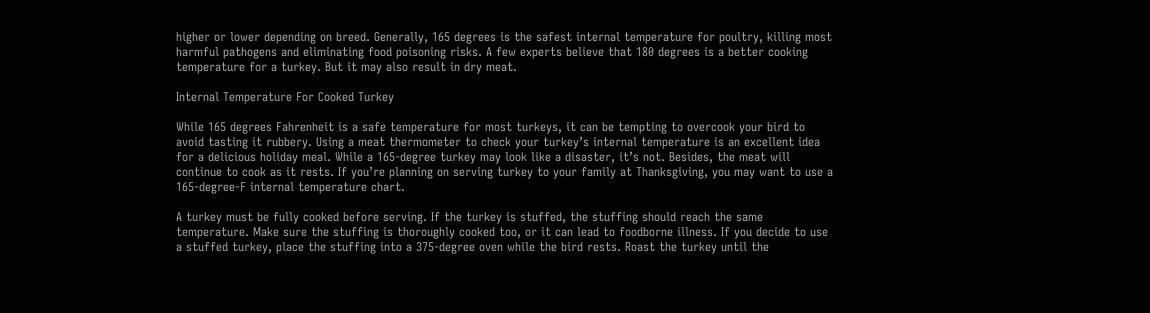higher or lower depending on breed. Generally, 165 degrees is the safest internal temperature for poultry, killing most harmful pathogens and eliminating food poisoning risks. A few experts believe that 180 degrees is a better cooking temperature for a turkey. But it may also result in dry meat.

Internal Temperature For Cooked Turkey

While 165 degrees Fahrenheit is a safe temperature for most turkeys, it can be tempting to overcook your bird to avoid tasting it rubbery. Using a meat thermometer to check your turkey’s internal temperature is an excellent idea for a delicious holiday meal. While a 165-degree turkey may look like a disaster, it’s not. Besides, the meat will continue to cook as it rests. If you’re planning on serving turkey to your family at Thanksgiving, you may want to use a 165-degree-F internal temperature chart.

A turkey must be fully cooked before serving. If the turkey is stuffed, the stuffing should reach the same temperature. Make sure the stuffing is thoroughly cooked too, or it can lead to foodborne illness. If you decide to use a stuffed turkey, place the stuffing into a 375-degree oven while the bird rests. Roast the turkey until the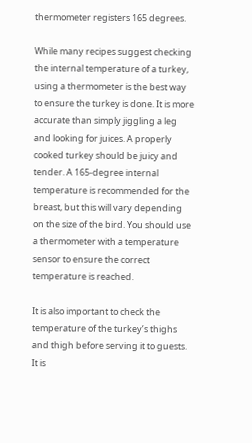thermometer registers 165 degrees.

While many recipes suggest checking the internal temperature of a turkey, using a thermometer is the best way to ensure the turkey is done. It is more accurate than simply jiggling a leg and looking for juices. A properly cooked turkey should be juicy and tender. A 165-degree internal temperature is recommended for the breast, but this will vary depending on the size of the bird. You should use a thermometer with a temperature sensor to ensure the correct temperature is reached.

It is also important to check the temperature of the turkey’s thighs and thigh before serving it to guests. It is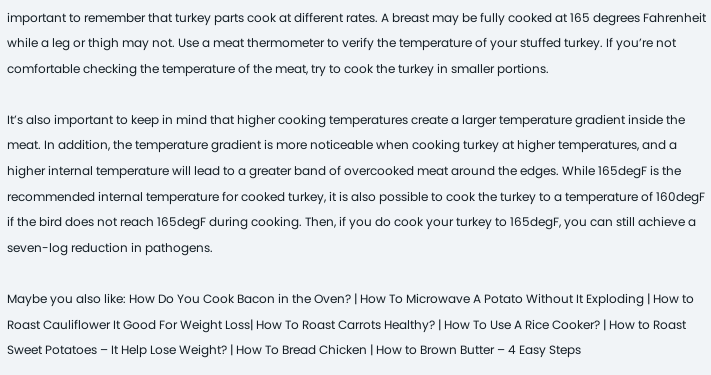important to remember that turkey parts cook at different rates. A breast may be fully cooked at 165 degrees Fahrenheit while a leg or thigh may not. Use a meat thermometer to verify the temperature of your stuffed turkey. If you’re not comfortable checking the temperature of the meat, try to cook the turkey in smaller portions.

It’s also important to keep in mind that higher cooking temperatures create a larger temperature gradient inside the meat. In addition, the temperature gradient is more noticeable when cooking turkey at higher temperatures, and a higher internal temperature will lead to a greater band of overcooked meat around the edges. While 165degF is the recommended internal temperature for cooked turkey, it is also possible to cook the turkey to a temperature of 160degF if the bird does not reach 165degF during cooking. Then, if you do cook your turkey to 165degF, you can still achieve a seven-log reduction in pathogens.

Maybe you also like: How Do You Cook Bacon in the Oven? | How To Microwave A Potato Without It Exploding | How to Roast Cauliflower It Good For Weight Loss| How To Roast Carrots Healthy? | How To Use A Rice Cooker? | How to Roast Sweet Potatoes – It Help Lose Weight? | How To Bread Chicken | How to Brown Butter – 4 Easy Steps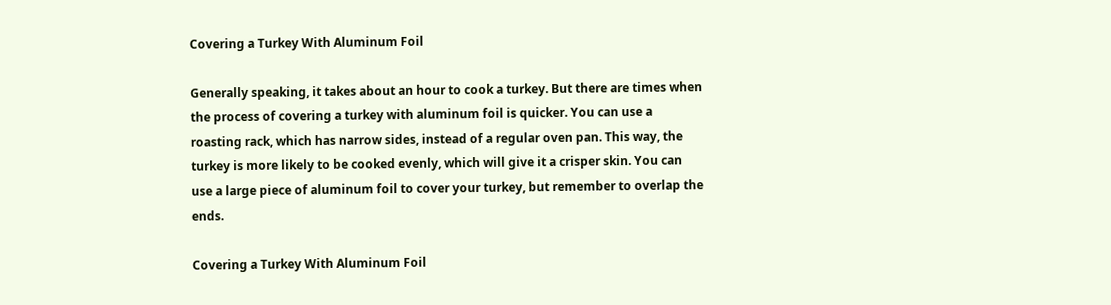Covering a Turkey With Aluminum Foil

Generally speaking, it takes about an hour to cook a turkey. But there are times when the process of covering a turkey with aluminum foil is quicker. You can use a roasting rack, which has narrow sides, instead of a regular oven pan. This way, the turkey is more likely to be cooked evenly, which will give it a crisper skin. You can use a large piece of aluminum foil to cover your turkey, but remember to overlap the ends.

Covering a Turkey With Aluminum Foil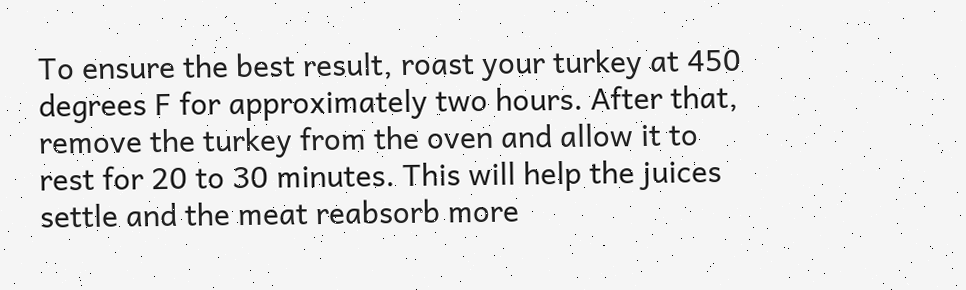To ensure the best result, roast your turkey at 450 degrees F for approximately two hours. After that, remove the turkey from the oven and allow it to rest for 20 to 30 minutes. This will help the juices settle and the meat reabsorb more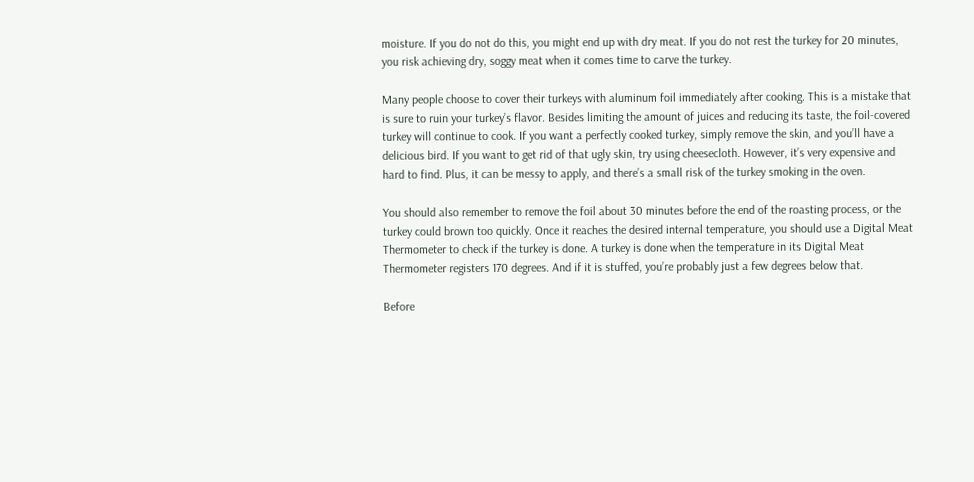moisture. If you do not do this, you might end up with dry meat. If you do not rest the turkey for 20 minutes, you risk achieving dry, soggy meat when it comes time to carve the turkey.

Many people choose to cover their turkeys with aluminum foil immediately after cooking. This is a mistake that is sure to ruin your turkey’s flavor. Besides limiting the amount of juices and reducing its taste, the foil-covered turkey will continue to cook. If you want a perfectly cooked turkey, simply remove the skin, and you’ll have a delicious bird. If you want to get rid of that ugly skin, try using cheesecloth. However, it’s very expensive and hard to find. Plus, it can be messy to apply, and there’s a small risk of the turkey smoking in the oven.

You should also remember to remove the foil about 30 minutes before the end of the roasting process, or the turkey could brown too quickly. Once it reaches the desired internal temperature, you should use a Digital Meat Thermometer to check if the turkey is done. A turkey is done when the temperature in its Digital Meat Thermometer registers 170 degrees. And if it is stuffed, you’re probably just a few degrees below that.

Before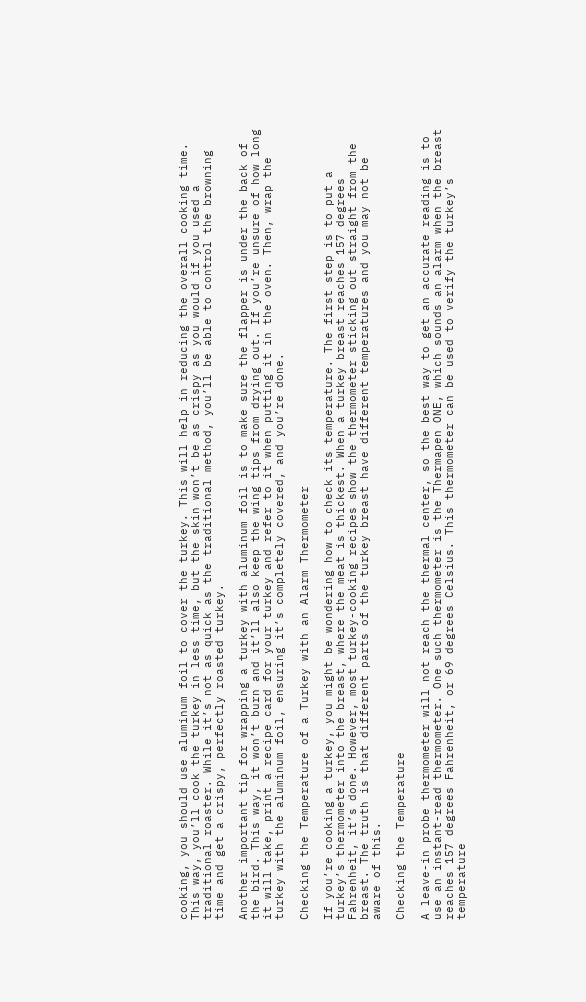cooking, you should use aluminum foil to cover the turkey. This will help in reducing the overall cooking time. This way, you’ll cook the turkey in less time, but the skin won’t be as crispy as you would if you used a traditional roaster. While it’s not as quick as the traditional method, you’ll be able to control the browning time and get a crispy, perfectly roasted turkey.

Another important tip for wrapping a turkey with aluminum foil is to make sure the flapper is under the back of the bird. This way, it won’t burn and it’ll also keep the wing tips from drying out. If you’re unsure of how long it will take, print a recipe card for your turkey and refer to it when putting it in the oven. Then, wrap the turkey with the aluminum foil, ensuring it’s completely covered, and you’re done.

Checking the Temperature of a Turkey with an Alarm Thermometer

If you’re cooking a turkey, you might be wondering how to check its temperature. The first step is to put a turkey’s thermometer into the breast, where the meat is thickest. When a turkey breast reaches 157 degrees Fahrenheit, it’s done. However, most turkey-cooking recipes show the thermometer sticking out straight from the breast. The truth is that different parts of the turkey breast have different temperatures and you may not be aware of this.

Checking the Temperature

A leave-in probe thermometer will not reach the thermal center, so the best way to get an accurate reading is to use an instant-read thermometer. One such thermometer is the Thermapen ONE, which sounds an alarm when the breast reaches 157 degrees Fahrenheit, or 69 degrees Celsius. This thermometer can be used to verify the turkey’s temperature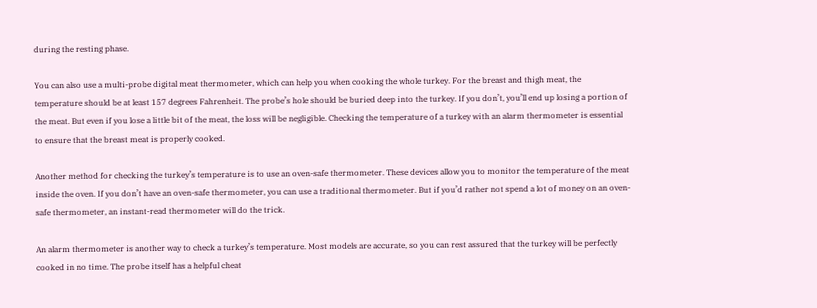during the resting phase.

You can also use a multi-probe digital meat thermometer, which can help you when cooking the whole turkey. For the breast and thigh meat, the temperature should be at least 157 degrees Fahrenheit. The probe’s hole should be buried deep into the turkey. If you don’t, you’ll end up losing a portion of the meat. But even if you lose a little bit of the meat, the loss will be negligible. Checking the temperature of a turkey with an alarm thermometer is essential to ensure that the breast meat is properly cooked.

Another method for checking the turkey’s temperature is to use an oven-safe thermometer. These devices allow you to monitor the temperature of the meat inside the oven. If you don’t have an oven-safe thermometer, you can use a traditional thermometer. But if you’d rather not spend a lot of money on an oven-safe thermometer, an instant-read thermometer will do the trick.

An alarm thermometer is another way to check a turkey’s temperature. Most models are accurate, so you can rest assured that the turkey will be perfectly cooked in no time. The probe itself has a helpful cheat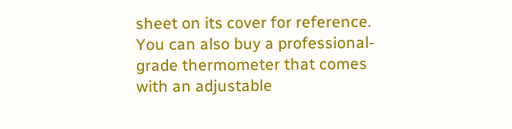sheet on its cover for reference. You can also buy a professional-grade thermometer that comes with an adjustable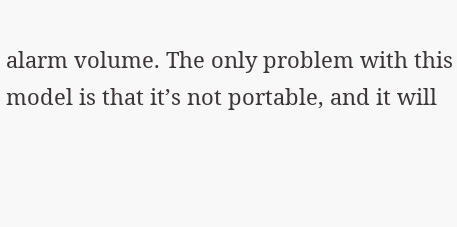alarm volume. The only problem with this model is that it’s not portable, and it will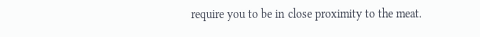require you to be in close proximity to the meat.